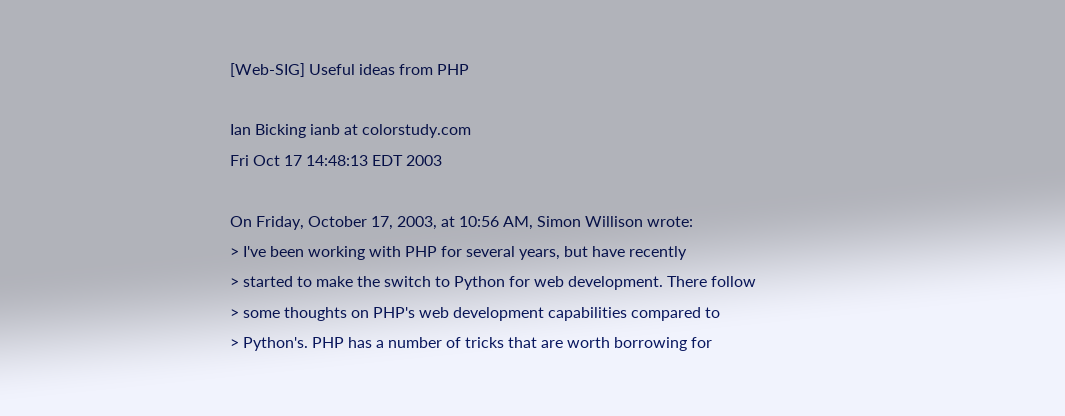[Web-SIG] Useful ideas from PHP

Ian Bicking ianb at colorstudy.com
Fri Oct 17 14:48:13 EDT 2003

On Friday, October 17, 2003, at 10:56 AM, Simon Willison wrote:
> I've been working with PHP for several years, but have recently
> started to make the switch to Python for web development. There follow
> some thoughts on PHP's web development capabilities compared to
> Python's. PHP has a number of tricks that are worth borrowing for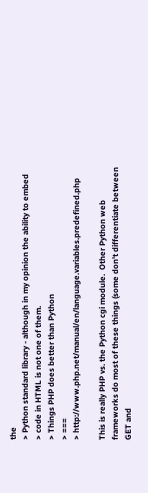the
> Python standard library - although in my opinion the ability to embed
> code in HTML is not one of them.
> Things PHP does better than Python
> ===
> http://www.php.net/manual/en/language.variables.predefined.php

This is really PHP vs. the Python cgi module.  Other Python web
frameworks do most of these things (some don't differentiate between
GET and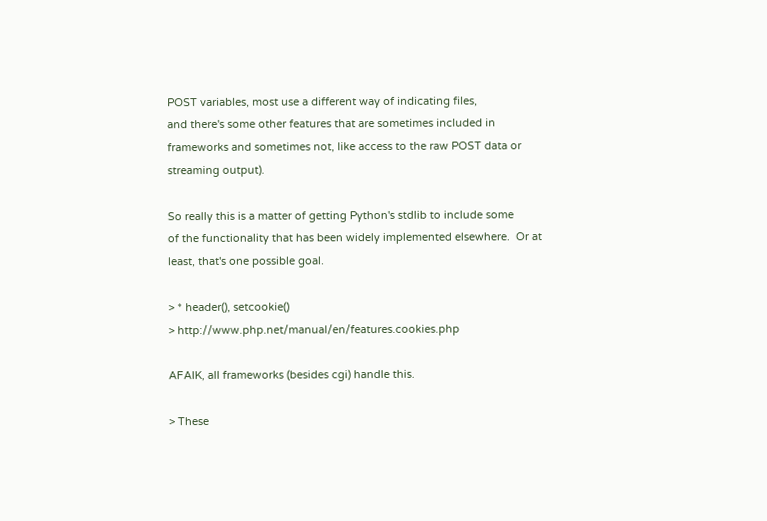POST variables, most use a different way of indicating files,
and there's some other features that are sometimes included in
frameworks and sometimes not, like access to the raw POST data or
streaming output).

So really this is a matter of getting Python's stdlib to include some
of the functionality that has been widely implemented elsewhere.  Or at
least, that's one possible goal.

> * header(), setcookie()
> http://www.php.net/manual/en/features.cookies.php

AFAIK, all frameworks (besides cgi) handle this.

> These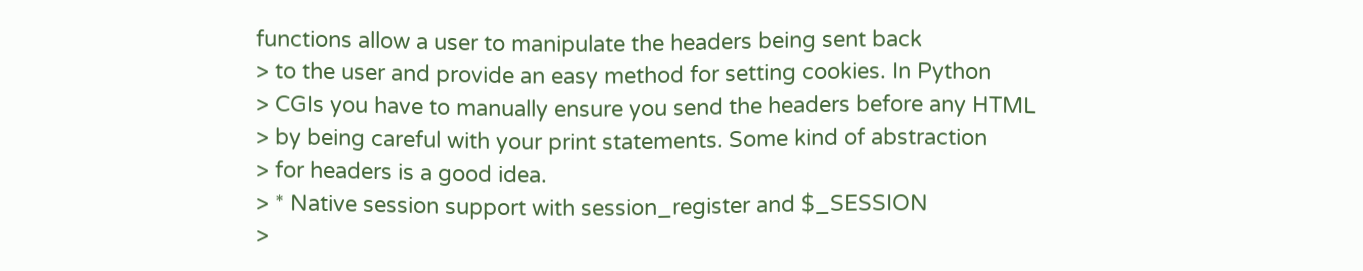functions allow a user to manipulate the headers being sent back
> to the user and provide an easy method for setting cookies. In Python
> CGIs you have to manually ensure you send the headers before any HTML
> by being careful with your print statements. Some kind of abstraction
> for headers is a good idea.
> * Native session support with session_register and $_SESSION
>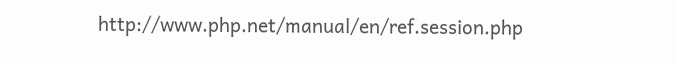http://www.php.net/manual/en/ref.session.php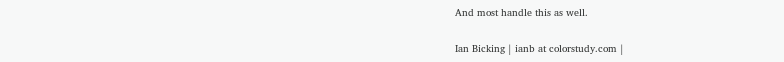And most handle this as well.

Ian Bicking | ianb at colorstudy.com |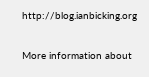http://blog.ianbicking.org

More information about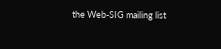the Web-SIG mailing list